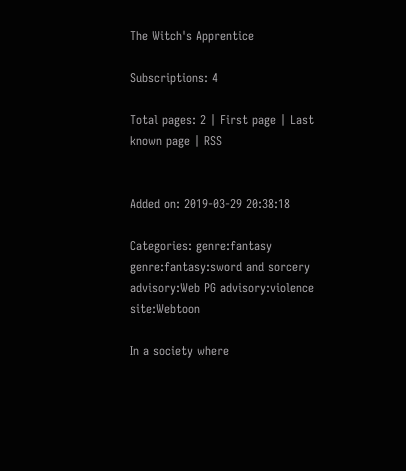The Witch's Apprentice

Subscriptions: 4

Total pages: 2 | First page | Last known page | RSS


Added on: 2019-03-29 20:38:18

Categories: genre:fantasy genre:fantasy:sword and sorcery advisory:Web PG advisory:violence site:Webtoon

In a society where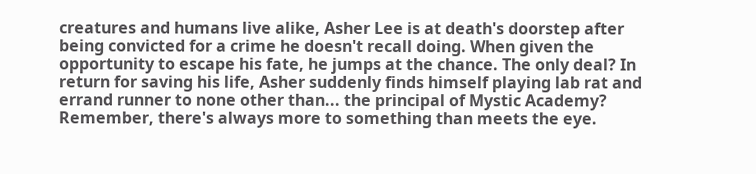creatures and humans live alike, Asher Lee is at death's doorstep after being convicted for a crime he doesn't recall doing. When given the opportunity to escape his fate, he jumps at the chance. The only deal? In return for saving his life, Asher suddenly finds himself playing lab rat and errand runner to none other than... the principal of Mystic Academy? Remember, there's always more to something than meets the eye.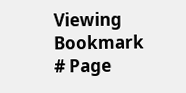Viewing Bookmark
# Page